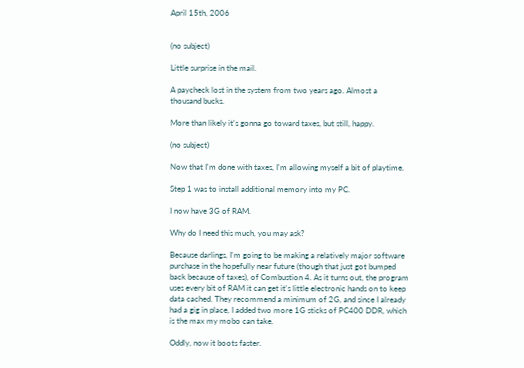April 15th, 2006


(no subject)

Little surprise in the mail.

A paycheck lost in the system from two years ago. Almost a thousand bucks.

More than likely it's gonna go toward taxes, but still, happy.

(no subject)

Now that I'm done with taxes, I'm allowing myself a bit of playtime.

Step 1 was to install additional memory into my PC.

I now have 3G of RAM.

Why do I need this much, you may ask?

Because darlings, I'm going to be making a relatively major software purchase in the hopefully near future (though that just got bumped back because of taxes), of Combustion 4. As it turns out, the program uses every bit of RAM it can get it's little electronic hands on to keep data cached. They recommend a minimum of 2G, and since I already had a gig in place, I added two more 1G sticks of PC400 DDR, which is the max my mobo can take.

Oddly, now it boots faster.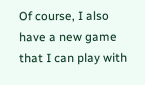Of course, I also have a new game that I can play with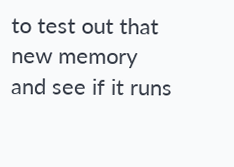to test out that new memory and see if it runs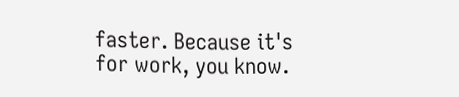faster. Because it's for work, you know.